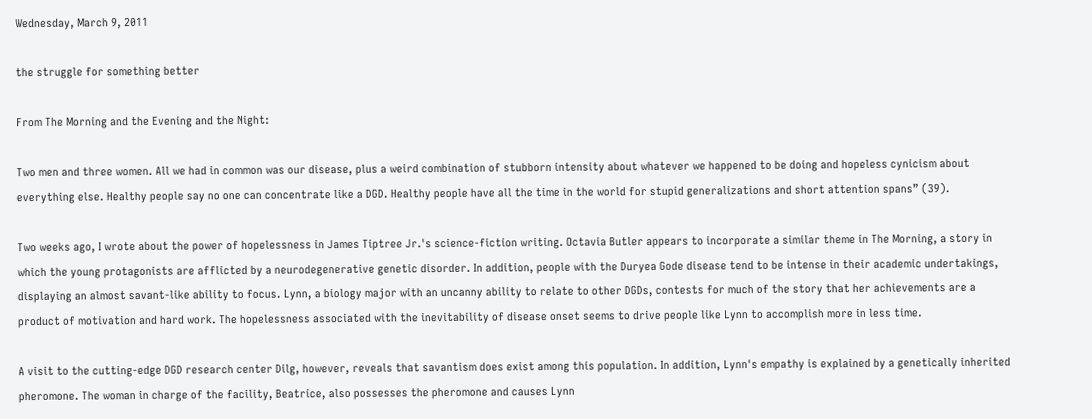Wednesday, March 9, 2011

the struggle for something better

From The Morning and the Evening and the Night:

Two men and three women. All we had in common was our disease, plus a weird combination of stubborn intensity about whatever we happened to be doing and hopeless cynicism about everything else. Healthy people say no one can concentrate like a DGD. Healthy people have all the time in the world for stupid generalizations and short attention spans” (39).

Two weeks ago, I wrote about the power of hopelessness in James Tiptree Jr.'s science-fiction writing. Octavia Butler appears to incorporate a similar theme in The Morning, a story in which the young protagonists are afflicted by a neurodegenerative genetic disorder. In addition, people with the Duryea Gode disease tend to be intense in their academic undertakings, displaying an almost savant-like ability to focus. Lynn, a biology major with an uncanny ability to relate to other DGDs, contests for much of the story that her achievements are a product of motivation and hard work. The hopelessness associated with the inevitability of disease onset seems to drive people like Lynn to accomplish more in less time.

A visit to the cutting-edge DGD research center Dilg, however, reveals that savantism does exist among this population. In addition, Lynn's empathy is explained by a genetically inherited pheromone. The woman in charge of the facility, Beatrice, also possesses the pheromone and causes Lynn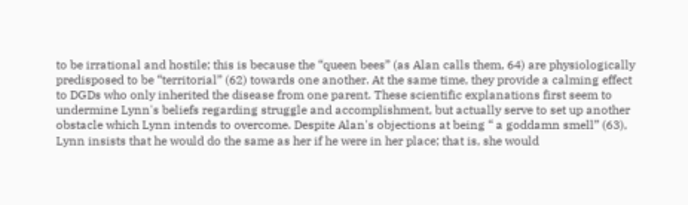to be irrational and hostile; this is because the “queen bees” (as Alan calls them, 64) are physiologically predisposed to be “territorial” (62) towards one another. At the same time, they provide a calming effect to DGDs who only inherited the disease from one parent. These scientific explanations first seem to undermine Lynn's beliefs regarding struggle and accomplishment, but actually serve to set up another obstacle which Lynn intends to overcome. Despite Alan's objections at being “ a goddamn smell” (63), Lynn insists that he would do the same as her if he were in her place; that is, she would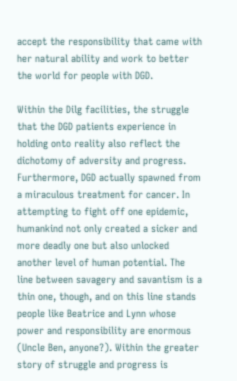accept the responsibility that came with her natural ability and work to better the world for people with DGD.

Within the Dilg facilities, the struggle that the DGD patients experience in holding onto reality also reflect the dichotomy of adversity and progress. Furthermore, DGD actually spawned from a miraculous treatment for cancer. In attempting to fight off one epidemic, humankind not only created a sicker and more deadly one but also unlocked another level of human potential. The line between savagery and savantism is a thin one, though, and on this line stands people like Beatrice and Lynn whose power and responsibility are enormous (Uncle Ben, anyone?). Within the greater story of struggle and progress is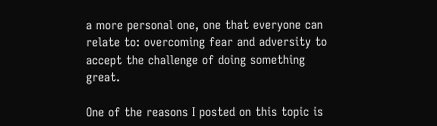a more personal one, one that everyone can relate to: overcoming fear and adversity to accept the challenge of doing something great.

One of the reasons I posted on this topic is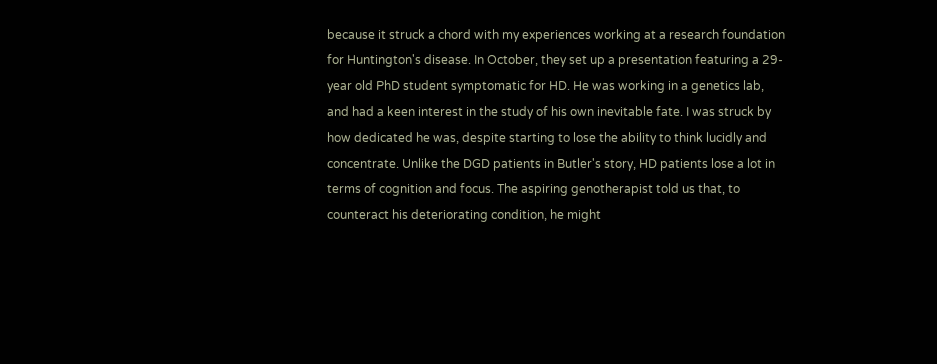because it struck a chord with my experiences working at a research foundation for Huntington's disease. In October, they set up a presentation featuring a 29-year old PhD student symptomatic for HD. He was working in a genetics lab, and had a keen interest in the study of his own inevitable fate. I was struck by how dedicated he was, despite starting to lose the ability to think lucidly and concentrate. Unlike the DGD patients in Butler's story, HD patients lose a lot in terms of cognition and focus. The aspiring genotherapist told us that, to counteract his deteriorating condition, he might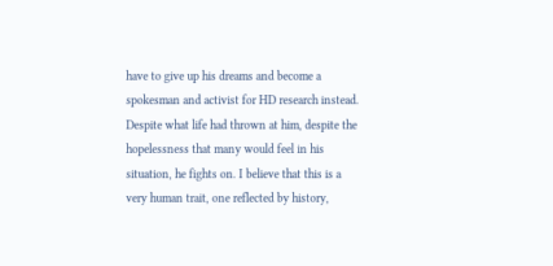have to give up his dreams and become a spokesman and activist for HD research instead. Despite what life had thrown at him, despite the hopelessness that many would feel in his situation, he fights on. I believe that this is a very human trait, one reflected by history,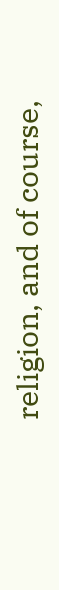religion, and of course,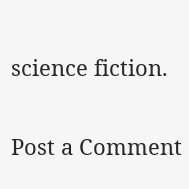science fiction.


Post a Comment